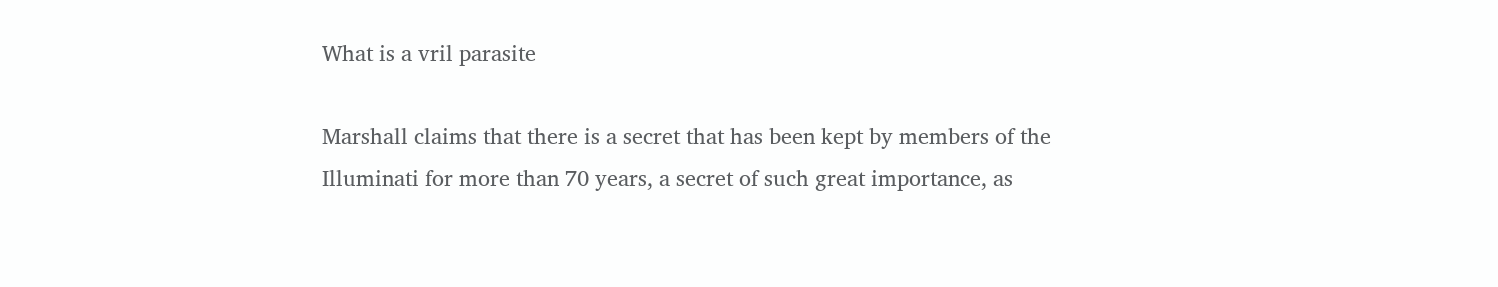What is a vril parasite

Marshall claims that there is a secret that has been kept by members of the Illuminati for more than 70 years, a secret of such great importance, as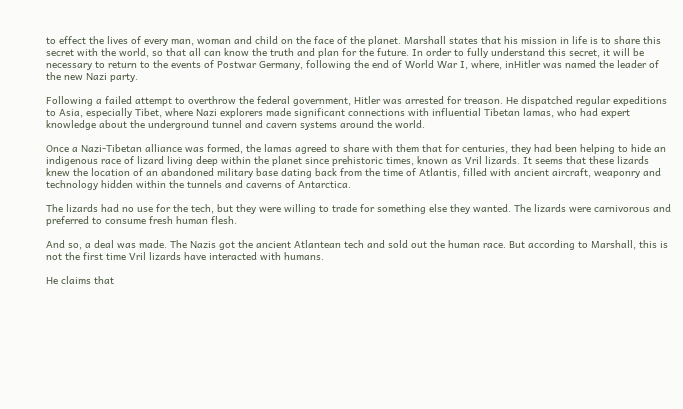to effect the lives of every man, woman and child on the face of the planet. Marshall states that his mission in life is to share this secret with the world, so that all can know the truth and plan for the future. In order to fully understand this secret, it will be necessary to return to the events of Postwar Germany, following the end of World War I, where, inHitler was named the leader of the new Nazi party.

Following a failed attempt to overthrow the federal government, Hitler was arrested for treason. He dispatched regular expeditions to Asia, especially Tibet, where Nazi explorers made significant connections with influential Tibetan lamas, who had expert knowledge about the underground tunnel and cavern systems around the world.

Once a Nazi-Tibetan alliance was formed, the lamas agreed to share with them that for centuries, they had been helping to hide an indigenous race of lizard living deep within the planet since prehistoric times, known as Vril lizards. It seems that these lizards knew the location of an abandoned military base dating back from the time of Atlantis, filled with ancient aircraft, weaponry and technology hidden within the tunnels and caverns of Antarctica.

The lizards had no use for the tech, but they were willing to trade for something else they wanted. The lizards were carnivorous and preferred to consume fresh human flesh.

And so, a deal was made. The Nazis got the ancient Atlantean tech and sold out the human race. But according to Marshall, this is not the first time Vril lizards have interacted with humans.

He claims that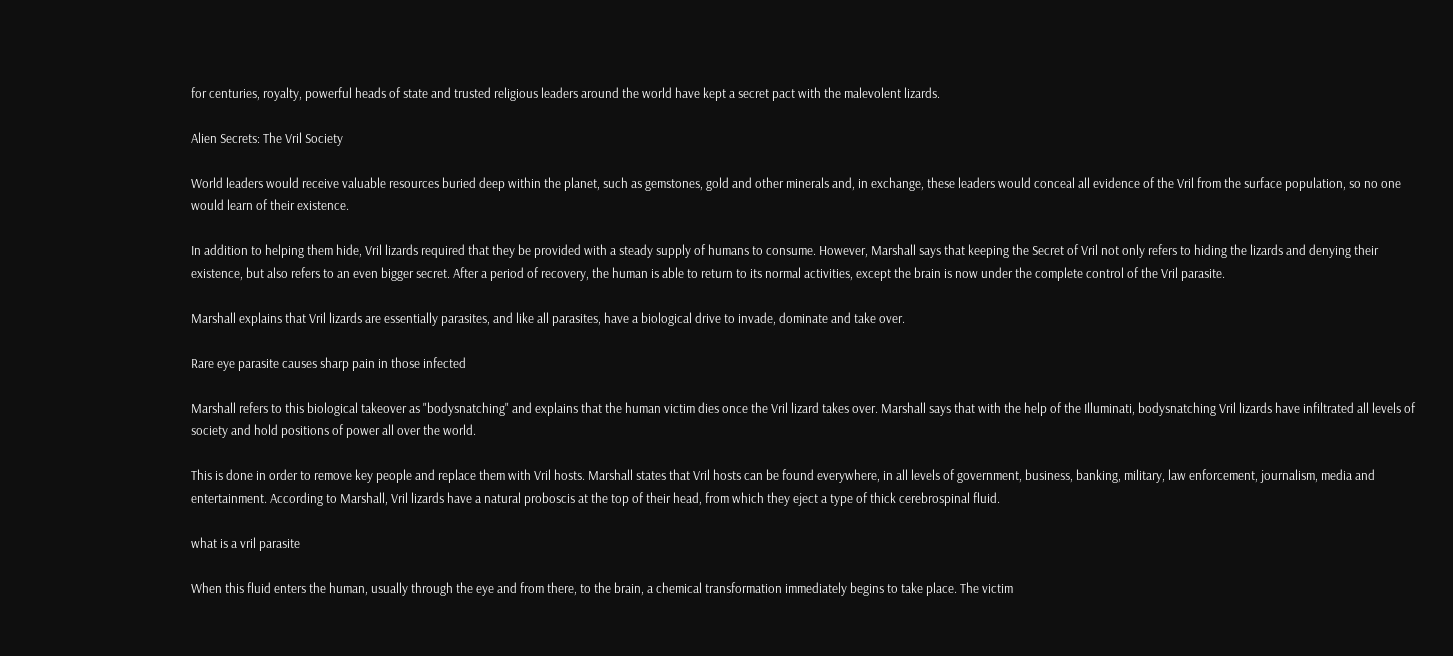for centuries, royalty, powerful heads of state and trusted religious leaders around the world have kept a secret pact with the malevolent lizards.

Alien Secrets: The Vril Society

World leaders would receive valuable resources buried deep within the planet, such as gemstones, gold and other minerals and, in exchange, these leaders would conceal all evidence of the Vril from the surface population, so no one would learn of their existence.

In addition to helping them hide, Vril lizards required that they be provided with a steady supply of humans to consume. However, Marshall says that keeping the Secret of Vril not only refers to hiding the lizards and denying their existence, but also refers to an even bigger secret. After a period of recovery, the human is able to return to its normal activities, except the brain is now under the complete control of the Vril parasite.

Marshall explains that Vril lizards are essentially parasites, and like all parasites, have a biological drive to invade, dominate and take over.

Rare eye parasite causes sharp pain in those infected

Marshall refers to this biological takeover as "bodysnatching" and explains that the human victim dies once the Vril lizard takes over. Marshall says that with the help of the Illuminati, bodysnatching Vril lizards have infiltrated all levels of society and hold positions of power all over the world.

This is done in order to remove key people and replace them with Vril hosts. Marshall states that Vril hosts can be found everywhere, in all levels of government, business, banking, military, law enforcement, journalism, media and entertainment. According to Marshall, Vril lizards have a natural proboscis at the top of their head, from which they eject a type of thick cerebrospinal fluid.

what is a vril parasite

When this fluid enters the human, usually through the eye and from there, to the brain, a chemical transformation immediately begins to take place. The victim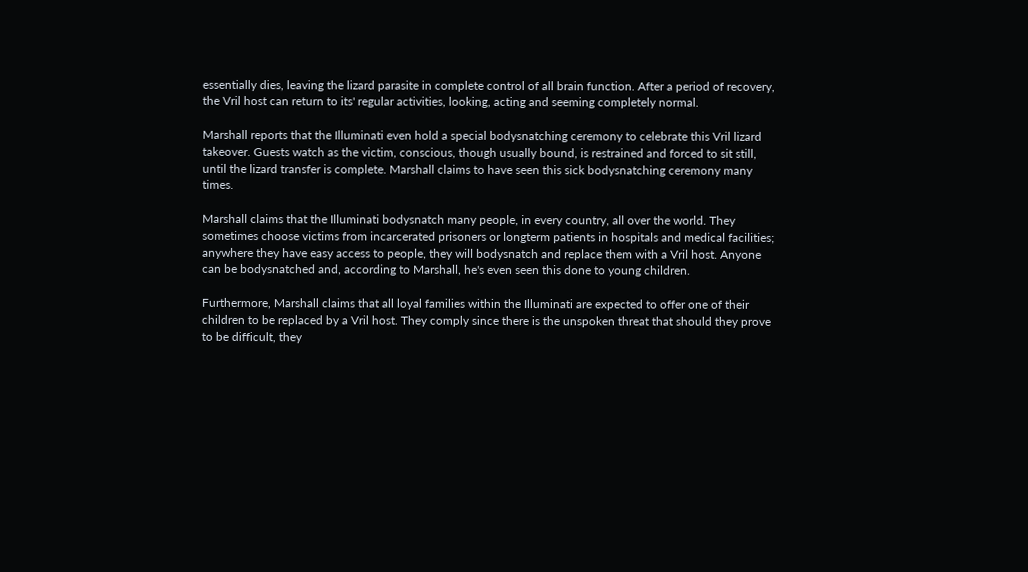essentially dies, leaving the lizard parasite in complete control of all brain function. After a period of recovery, the Vril host can return to its' regular activities, looking, acting and seeming completely normal.

Marshall reports that the Illuminati even hold a special bodysnatching ceremony to celebrate this Vril lizard takeover. Guests watch as the victim, conscious, though usually bound, is restrained and forced to sit still, until the lizard transfer is complete. Marshall claims to have seen this sick bodysnatching ceremony many times.

Marshall claims that the Illuminati bodysnatch many people, in every country, all over the world. They sometimes choose victims from incarcerated prisoners or longterm patients in hospitals and medical facilities; anywhere they have easy access to people, they will bodysnatch and replace them with a Vril host. Anyone can be bodysnatched and, according to Marshall, he's even seen this done to young children.

Furthermore, Marshall claims that all loyal families within the Illuminati are expected to offer one of their children to be replaced by a Vril host. They comply since there is the unspoken threat that should they prove to be difficult, they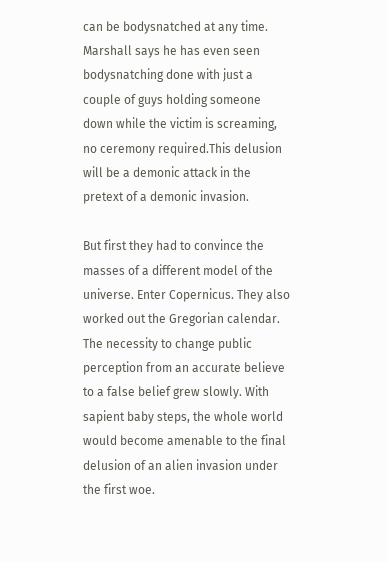can be bodysnatched at any time. Marshall says he has even seen bodysnatching done with just a couple of guys holding someone down while the victim is screaming, no ceremony required.This delusion will be a demonic attack in the pretext of a demonic invasion.

But first they had to convince the masses of a different model of the universe. Enter Copernicus. They also worked out the Gregorian calendar. The necessity to change public perception from an accurate believe to a false belief grew slowly. With sapient baby steps, the whole world would become amenable to the final delusion of an alien invasion under the first woe.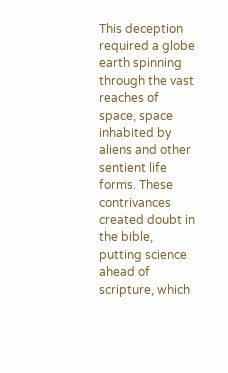This deception required a globe earth spinning through the vast reaches of space, space inhabited by aliens and other sentient life forms. These contrivances created doubt in the bible, putting science ahead of scripture, which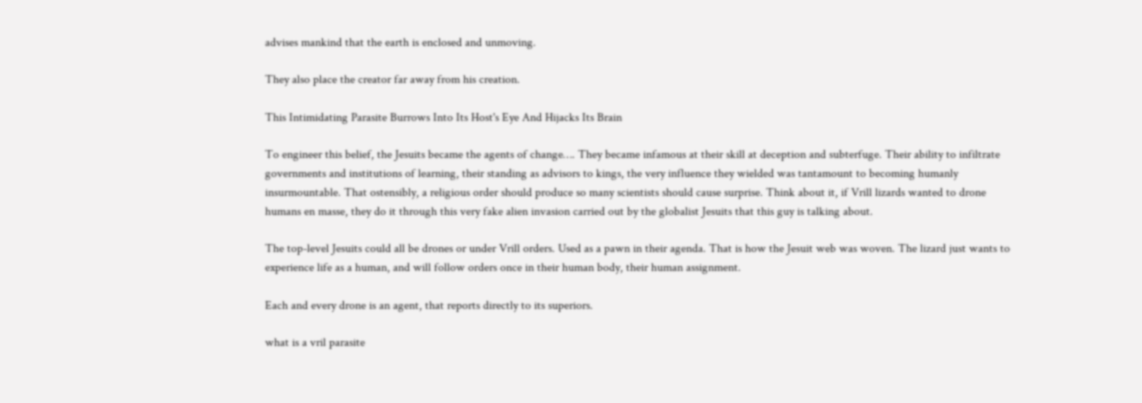advises mankind that the earth is enclosed and unmoving.

They also place the creator far away from his creation.

This Intimidating Parasite Burrows Into Its Host's Eye And Hijacks Its Brain

To engineer this belief, the Jesuits became the agents of change…. They became infamous at their skill at deception and subterfuge. Their ability to infiltrate governments and institutions of learning, their standing as advisors to kings, the very influence they wielded was tantamount to becoming humanly insurmountable. That ostensibly, a religious order should produce so many scientists should cause surprise. Think about it, if Vrill lizards wanted to drone humans en masse, they do it through this very fake alien invasion carried out by the globalist Jesuits that this guy is talking about.

The top-level Jesuits could all be drones or under Vrill orders. Used as a pawn in their agenda. That is how the Jesuit web was woven. The lizard just wants to experience life as a human, and will follow orders once in their human body, their human assignment.

Each and every drone is an agent, that reports directly to its superiors.

what is a vril parasite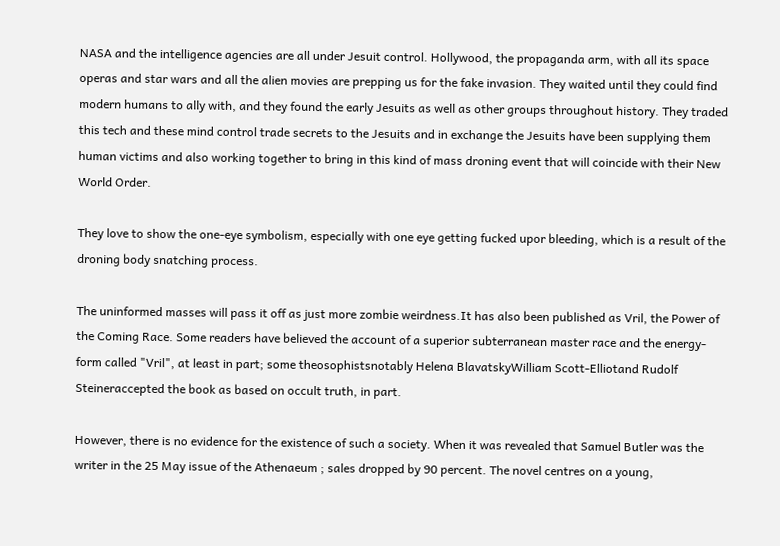NASA and the intelligence agencies are all under Jesuit control. Hollywood, the propaganda arm, with all its space operas and star wars and all the alien movies are prepping us for the fake invasion. They waited until they could find modern humans to ally with, and they found the early Jesuits as well as other groups throughout history. They traded this tech and these mind control trade secrets to the Jesuits and in exchange the Jesuits have been supplying them human victims and also working together to bring in this kind of mass droning event that will coincide with their New World Order.

They love to show the one-eye symbolism, especially with one eye getting fucked upor bleeding, which is a result of the droning body snatching process.

The uninformed masses will pass it off as just more zombie weirdness.It has also been published as Vril, the Power of the Coming Race. Some readers have believed the account of a superior subterranean master race and the energy-form called "Vril", at least in part; some theosophistsnotably Helena BlavatskyWilliam Scott-Elliotand Rudolf Steineraccepted the book as based on occult truth, in part.

However, there is no evidence for the existence of such a society. When it was revealed that Samuel Butler was the writer in the 25 May issue of the Athenaeum ; sales dropped by 90 percent. The novel centres on a young,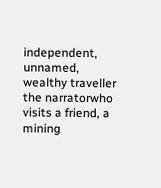independent, unnamed, wealthy traveller the narratorwho visits a friend, a mining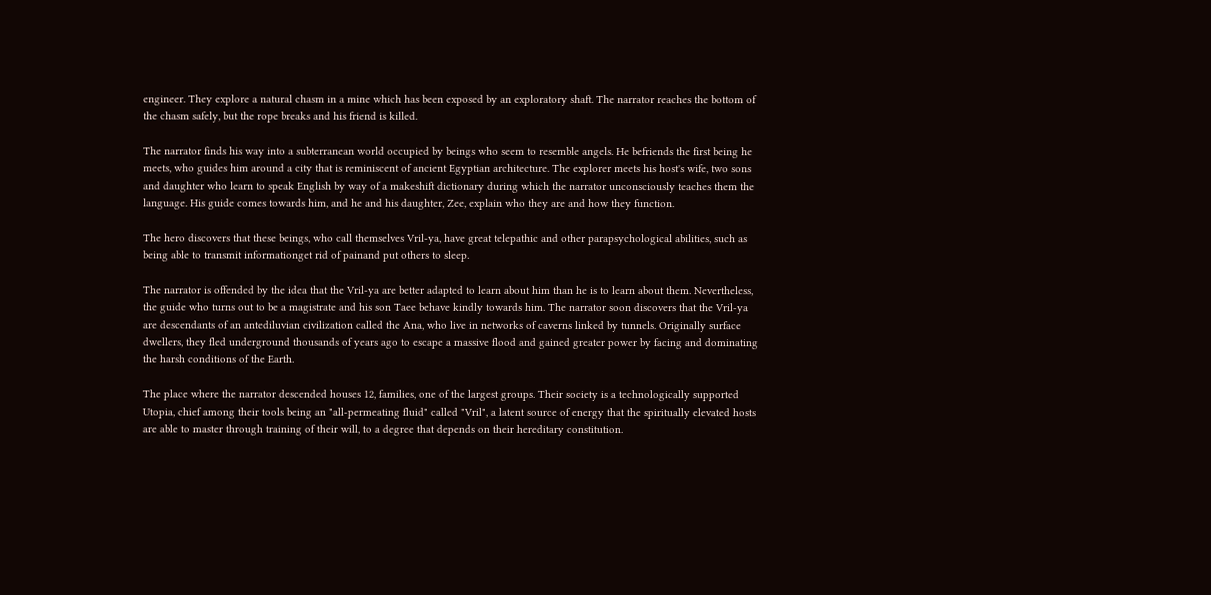engineer. They explore a natural chasm in a mine which has been exposed by an exploratory shaft. The narrator reaches the bottom of the chasm safely, but the rope breaks and his friend is killed.

The narrator finds his way into a subterranean world occupied by beings who seem to resemble angels. He befriends the first being he meets, who guides him around a city that is reminiscent of ancient Egyptian architecture. The explorer meets his host's wife, two sons and daughter who learn to speak English by way of a makeshift dictionary during which the narrator unconsciously teaches them the language. His guide comes towards him, and he and his daughter, Zee, explain who they are and how they function.

The hero discovers that these beings, who call themselves Vril-ya, have great telepathic and other parapsychological abilities, such as being able to transmit informationget rid of painand put others to sleep.

The narrator is offended by the idea that the Vril-ya are better adapted to learn about him than he is to learn about them. Nevertheless, the guide who turns out to be a magistrate and his son Taee behave kindly towards him. The narrator soon discovers that the Vril-ya are descendants of an antediluvian civilization called the Ana, who live in networks of caverns linked by tunnels. Originally surface dwellers, they fled underground thousands of years ago to escape a massive flood and gained greater power by facing and dominating the harsh conditions of the Earth.

The place where the narrator descended houses 12, families, one of the largest groups. Their society is a technologically supported Utopia, chief among their tools being an "all-permeating fluid" called "Vril", a latent source of energy that the spiritually elevated hosts are able to master through training of their will, to a degree that depends on their hereditary constitution.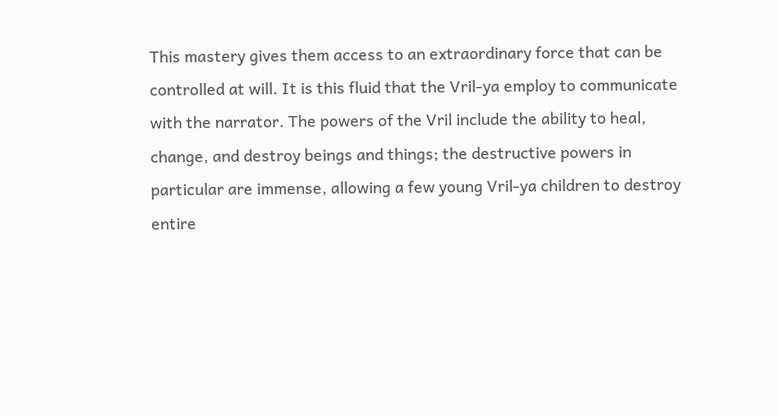This mastery gives them access to an extraordinary force that can be controlled at will. It is this fluid that the Vril-ya employ to communicate with the narrator. The powers of the Vril include the ability to heal, change, and destroy beings and things; the destructive powers in particular are immense, allowing a few young Vril-ya children to destroy entire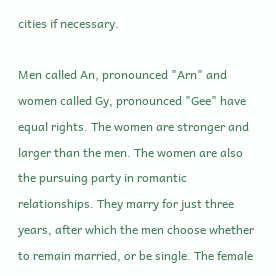cities if necessary.

Men called An, pronounced "Arn" and women called Gy, pronounced "Gee" have equal rights. The women are stronger and larger than the men. The women are also the pursuing party in romantic relationships. They marry for just three years, after which the men choose whether to remain married, or be single. The female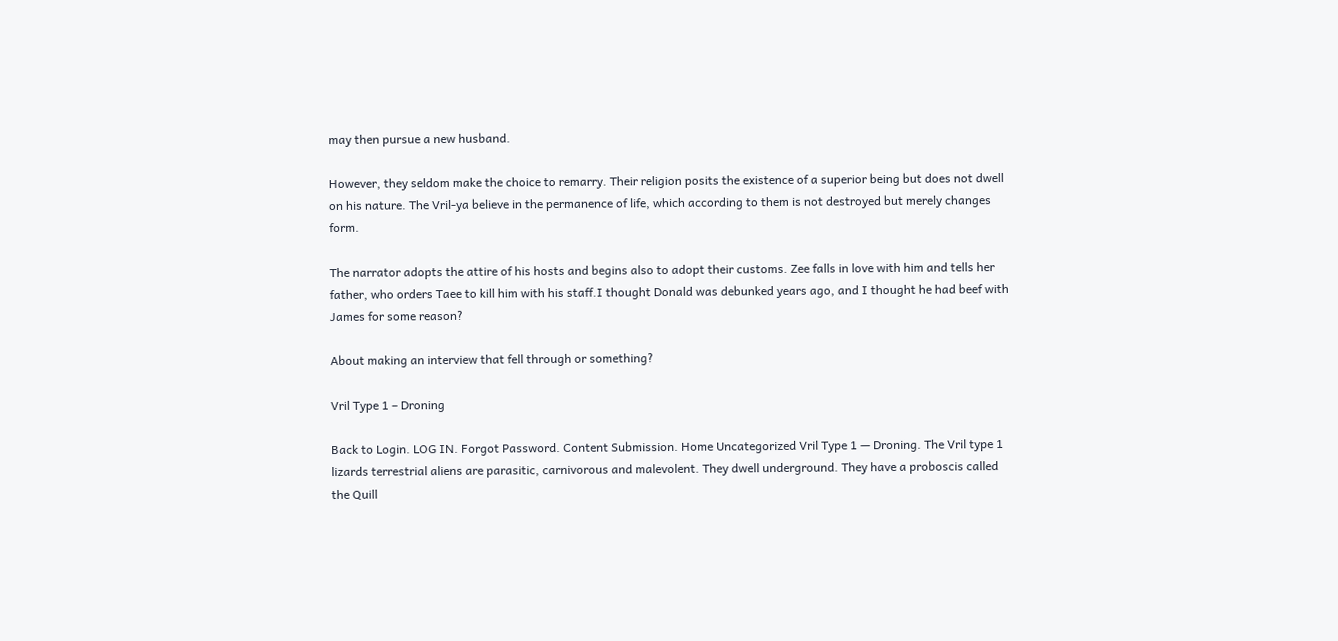may then pursue a new husband.

However, they seldom make the choice to remarry. Their religion posits the existence of a superior being but does not dwell on his nature. The Vril-ya believe in the permanence of life, which according to them is not destroyed but merely changes form.

The narrator adopts the attire of his hosts and begins also to adopt their customs. Zee falls in love with him and tells her father, who orders Taee to kill him with his staff.I thought Donald was debunked years ago, and I thought he had beef with James for some reason?

About making an interview that fell through or something?

Vril Type 1 – Droning

Back to Login. LOG IN. Forgot Password. Content Submission. Home Uncategorized Vril Type 1 — Droning. The Vril type 1 lizards terrestrial aliens are parasitic, carnivorous and malevolent. They dwell underground. They have a proboscis called the Quill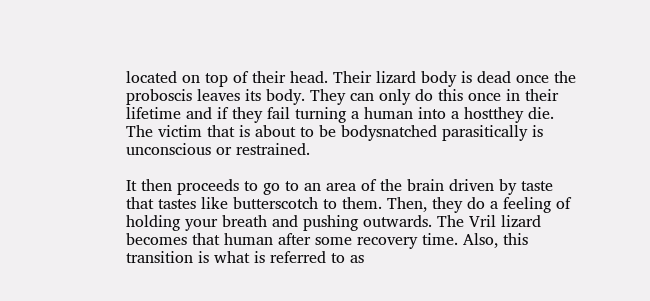located on top of their head. Their lizard body is dead once the proboscis leaves its body. They can only do this once in their lifetime and if they fail turning a human into a hostthey die. The victim that is about to be bodysnatched parasitically is unconscious or restrained.

It then proceeds to go to an area of the brain driven by taste that tastes like butterscotch to them. Then, they do a feeling of holding your breath and pushing outwards. The Vril lizard becomes that human after some recovery time. Also, this transition is what is referred to as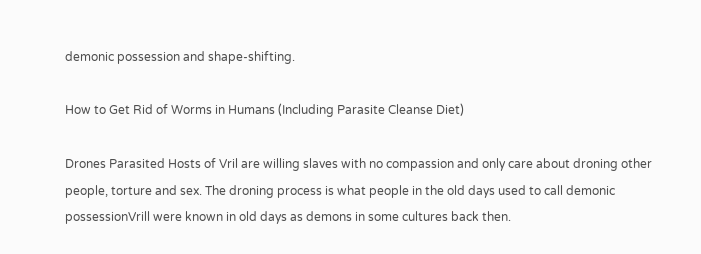demonic possession and shape-shifting.

How to Get Rid of Worms in Humans (Including Parasite Cleanse Diet)

Drones Parasited Hosts of Vril are willing slaves with no compassion and only care about droning other people, torture and sex. The droning process is what people in the old days used to call demonic possessionVrill were known in old days as demons in some cultures back then.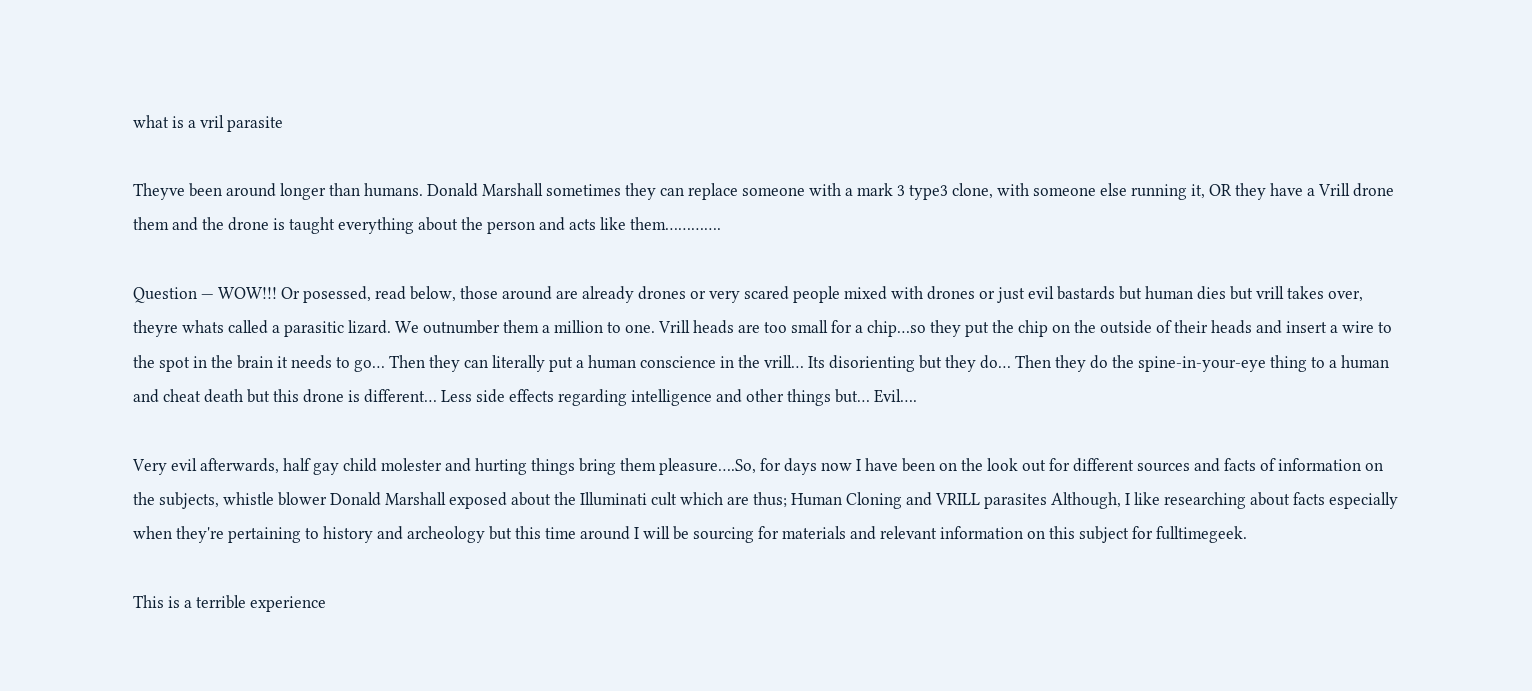what is a vril parasite

Theyve been around longer than humans. Donald Marshall sometimes they can replace someone with a mark 3 type3 clone, with someone else running it, OR they have a Vrill drone them and the drone is taught everything about the person and acts like them………….

Question — WOW!!! Or posessed, read below, those around are already drones or very scared people mixed with drones or just evil bastards but human dies but vrill takes over, theyre whats called a parasitic lizard. We outnumber them a million to one. Vrill heads are too small for a chip…so they put the chip on the outside of their heads and insert a wire to the spot in the brain it needs to go… Then they can literally put a human conscience in the vrill… Its disorienting but they do… Then they do the spine-in-your-eye thing to a human and cheat death but this drone is different… Less side effects regarding intelligence and other things but… Evil….

Very evil afterwards, half gay child molester and hurting things bring them pleasure….So, for days now I have been on the look out for different sources and facts of information on the subjects, whistle blower Donald Marshall exposed about the Illuminati cult which are thus; Human Cloning and VRILL parasites Although, I like researching about facts especially when they're pertaining to history and archeology but this time around I will be sourcing for materials and relevant information on this subject for fulltimegeek.

This is a terrible experience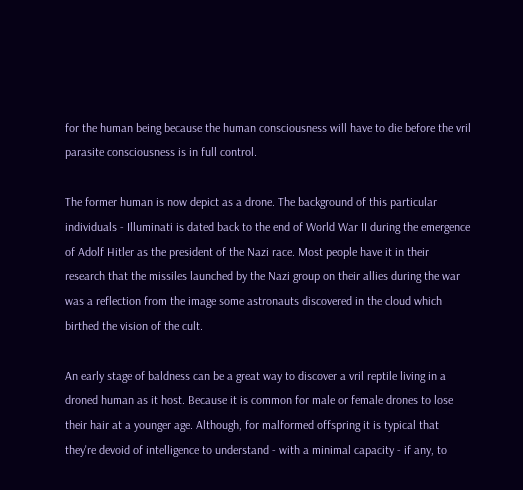for the human being because the human consciousness will have to die before the vril parasite consciousness is in full control.

The former human is now depict as a drone. The background of this particular individuals - Illuminati is dated back to the end of World War II during the emergence of Adolf Hitler as the president of the Nazi race. Most people have it in their research that the missiles launched by the Nazi group on their allies during the war was a reflection from the image some astronauts discovered in the cloud which birthed the vision of the cult.

An early stage of baldness can be a great way to discover a vril reptile living in a droned human as it host. Because it is common for male or female drones to lose their hair at a younger age. Although, for malformed offspring it is typical that they're devoid of intelligence to understand - with a minimal capacity - if any, to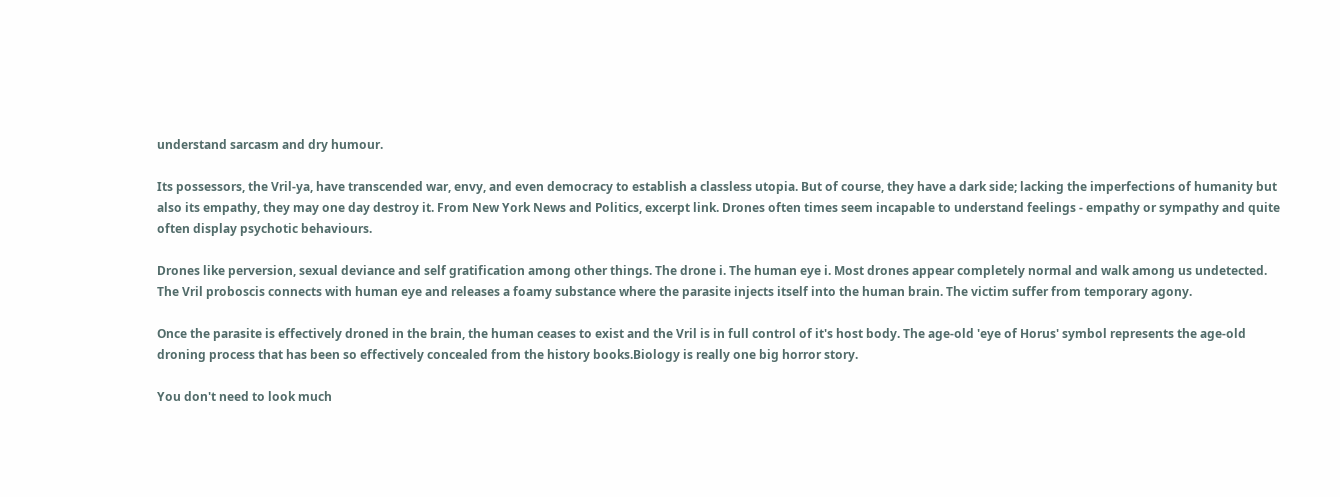understand sarcasm and dry humour.

Its possessors, the Vril-ya, have transcended war, envy, and even democracy to establish a classless utopia. But of course, they have a dark side; lacking the imperfections of humanity but also its empathy, they may one day destroy it. From New York News and Politics, excerpt link. Drones often times seem incapable to understand feelings - empathy or sympathy and quite often display psychotic behaviours.

Drones like perversion, sexual deviance and self gratification among other things. The drone i. The human eye i. Most drones appear completely normal and walk among us undetected. The Vril proboscis connects with human eye and releases a foamy substance where the parasite injects itself into the human brain. The victim suffer from temporary agony.

Once the parasite is effectively droned in the brain, the human ceases to exist and the Vril is in full control of it's host body. The age-old 'eye of Horus' symbol represents the age-old droning process that has been so effectively concealed from the history books.Biology is really one big horror story.

You don't need to look much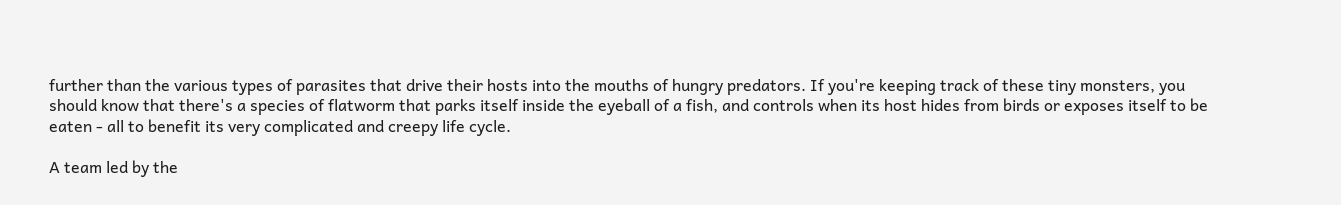further than the various types of parasites that drive their hosts into the mouths of hungry predators. If you're keeping track of these tiny monsters, you should know that there's a species of flatworm that parks itself inside the eyeball of a fish, and controls when its host hides from birds or exposes itself to be eaten - all to benefit its very complicated and creepy life cycle.

A team led by the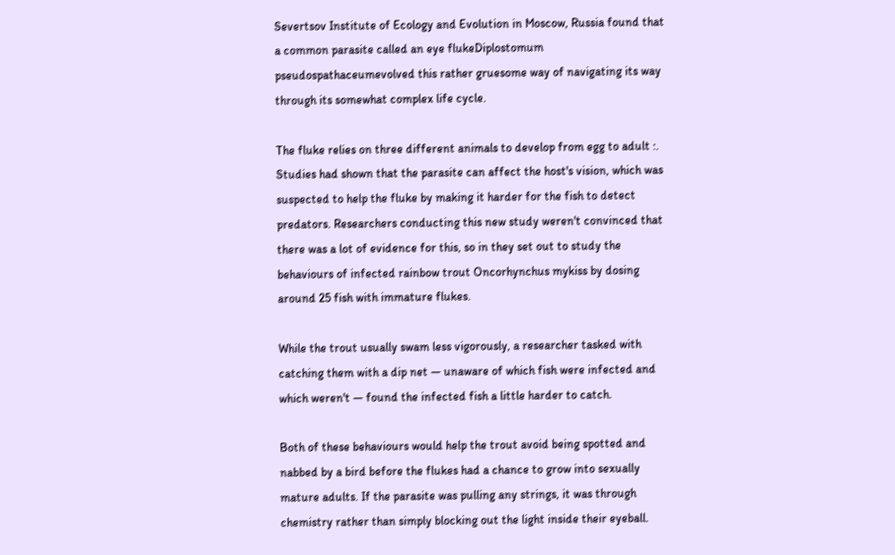Severtsov Institute of Ecology and Evolution in Moscow, Russia found that a common parasite called an eye flukeDiplostomum pseudospathaceumevolved this rather gruesome way of navigating its way through its somewhat complex life cycle.

The fluke relies on three different animals to develop from egg to adult :. Studies had shown that the parasite can affect the host's vision, which was suspected to help the fluke by making it harder for the fish to detect predators. Researchers conducting this new study weren't convinced that there was a lot of evidence for this, so in they set out to study the behaviours of infected rainbow trout Oncorhynchus mykiss by dosing around 25 fish with immature flukes.

While the trout usually swam less vigorously, a researcher tasked with catching them with a dip net — unaware of which fish were infected and which weren't — found the infected fish a little harder to catch.

Both of these behaviours would help the trout avoid being spotted and nabbed by a bird before the flukes had a chance to grow into sexually mature adults. If the parasite was pulling any strings, it was through chemistry rather than simply blocking out the light inside their eyeball.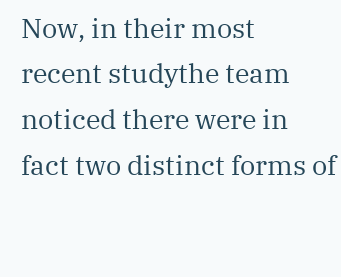Now, in their most recent studythe team noticed there were in fact two distinct forms of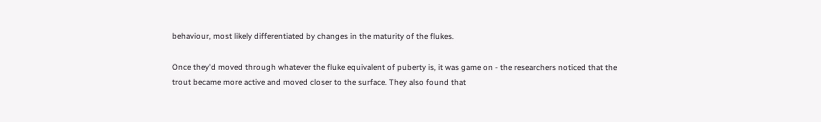behaviour, most likely differentiated by changes in the maturity of the flukes.

Once they'd moved through whatever the fluke equivalent of puberty is, it was game on - the researchers noticed that the trout became more active and moved closer to the surface. They also found that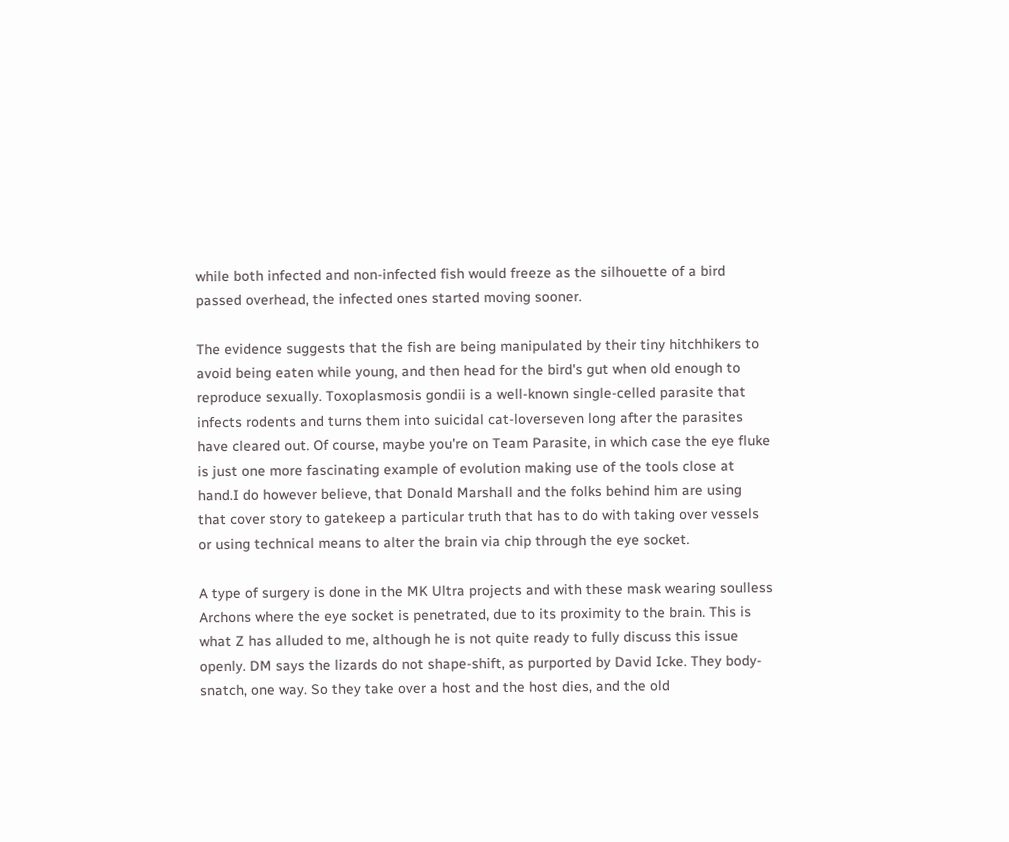while both infected and non-infected fish would freeze as the silhouette of a bird passed overhead, the infected ones started moving sooner.

The evidence suggests that the fish are being manipulated by their tiny hitchhikers to avoid being eaten while young, and then head for the bird's gut when old enough to reproduce sexually. Toxoplasmosis gondii is a well-known single-celled parasite that infects rodents and turns them into suicidal cat-loverseven long after the parasites have cleared out. Of course, maybe you're on Team Parasite, in which case the eye fluke is just one more fascinating example of evolution making use of the tools close at hand.I do however believe, that Donald Marshall and the folks behind him are using that cover story to gatekeep a particular truth that has to do with taking over vessels or using technical means to alter the brain via chip through the eye socket.

A type of surgery is done in the MK Ultra projects and with these mask wearing soulless Archons where the eye socket is penetrated, due to its proximity to the brain. This is what Z has alluded to me, although he is not quite ready to fully discuss this issue openly. DM says the lizards do not shape-shift, as purported by David Icke. They body-snatch, one way. So they take over a host and the host dies, and the old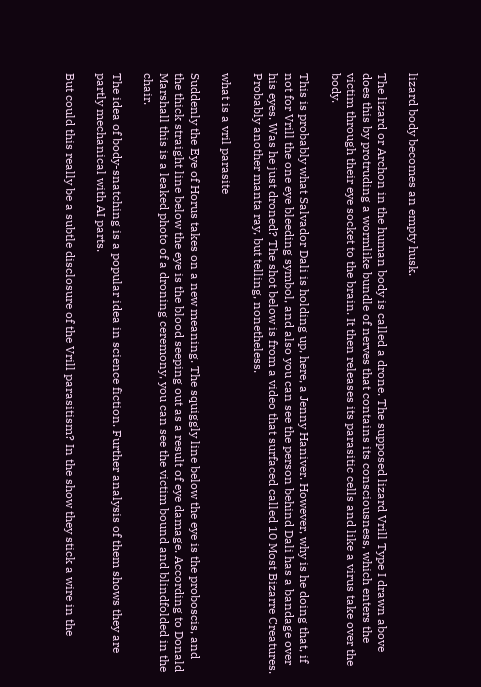lizard body becomes an empty husk.

The lizard or Archon in the human body is called a drone. The supposed lizard Vrill Type I drawn above does this by protruding a wormlike bundle of nerves that contains its consciousness, which enters the victim through their eye socket to the brain. It then releases its parasitic cells and like a virus take over the body.

This is probably what Salvador Dali is holding up, here, a Jenny Haniver. However, why is he doing that, if not for Vrill the one eye bleeding symbol, and also you can see the person behind Dali has a bandage over his eyes. Was he just droned? The shot below is from a video that surfaced called 10 Most Bizarre Creatures. Probably another manta ray, but telling, nonetheless.

what is a vril parasite

Suddenly the Eye of Horus takes on a new meaning. The squiggly line below the eye is the proboscis, and the thick straight line below the eye is the blood seeping out as a result of eye damage. According to Donald Marshall this is a leaked photo of a droning ceremony, you can see the victim bound and blindfolded in the chair.

The idea of body-snatching is a popular idea in science fiction. Further analysis of them shows they are partly mechanical with AI parts.

But could this really be a subtle disclosure of the Vrill parasitism? In the show they stick a wire in the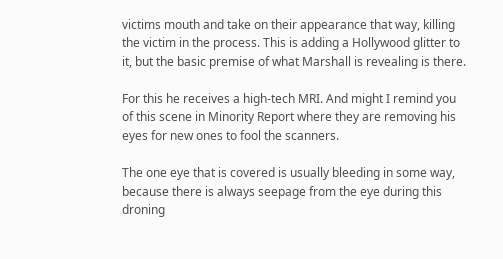victims mouth and take on their appearance that way, killing the victim in the process. This is adding a Hollywood glitter to it, but the basic premise of what Marshall is revealing is there.

For this he receives a high-tech MRI. And might I remind you of this scene in Minority Report where they are removing his eyes for new ones to fool the scanners.

The one eye that is covered is usually bleeding in some way, because there is always seepage from the eye during this droning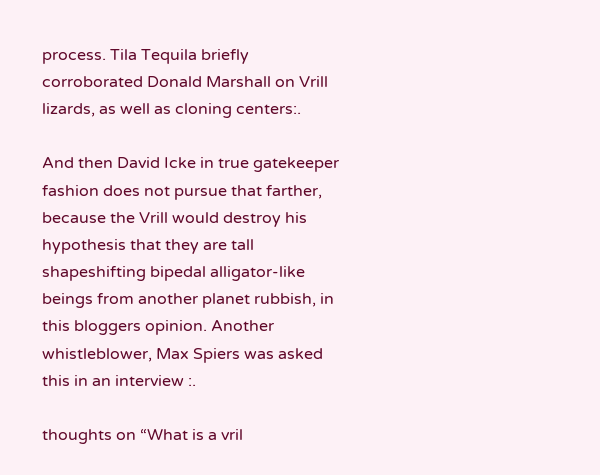process. Tila Tequila briefly corroborated Donald Marshall on Vrill lizards, as well as cloning centers:.

And then David Icke in true gatekeeper fashion does not pursue that farther, because the Vrill would destroy his hypothesis that they are tall shapeshifting bipedal alligator-like beings from another planet rubbish, in this bloggers opinion. Another whistleblower, Max Spiers was asked this in an interview :.

thoughts on “What is a vril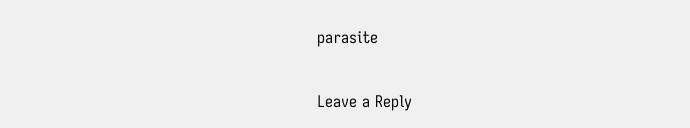parasite

Leave a Reply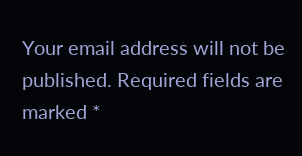Your email address will not be published. Required fields are marked *